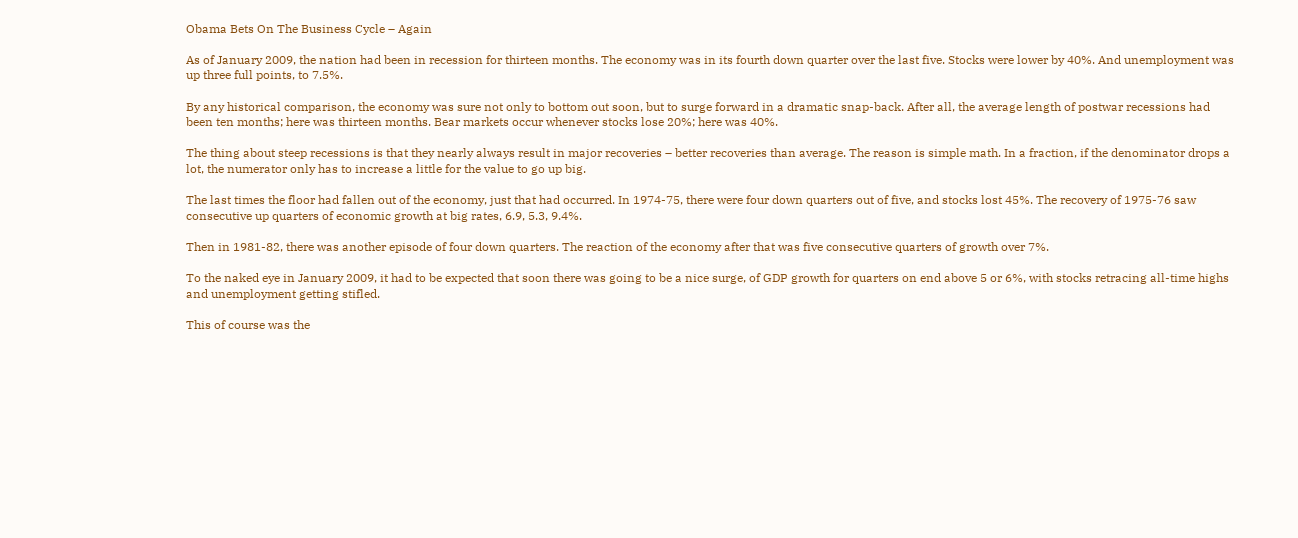Obama Bets On The Business Cycle – Again

As of January 2009, the nation had been in recession for thirteen months. The economy was in its fourth down quarter over the last five. Stocks were lower by 40%. And unemployment was up three full points, to 7.5%.

By any historical comparison, the economy was sure not only to bottom out soon, but to surge forward in a dramatic snap-back. After all, the average length of postwar recessions had been ten months; here was thirteen months. Bear markets occur whenever stocks lose 20%; here was 40%.

The thing about steep recessions is that they nearly always result in major recoveries – better recoveries than average. The reason is simple math. In a fraction, if the denominator drops a lot, the numerator only has to increase a little for the value to go up big.

The last times the floor had fallen out of the economy, just that had occurred. In 1974-75, there were four down quarters out of five, and stocks lost 45%. The recovery of 1975-76 saw consecutive up quarters of economic growth at big rates, 6.9, 5.3, 9.4%.

Then in 1981-82, there was another episode of four down quarters. The reaction of the economy after that was five consecutive quarters of growth over 7%.

To the naked eye in January 2009, it had to be expected that soon there was going to be a nice surge, of GDP growth for quarters on end above 5 or 6%, with stocks retracing all-time highs and unemployment getting stifled.

This of course was the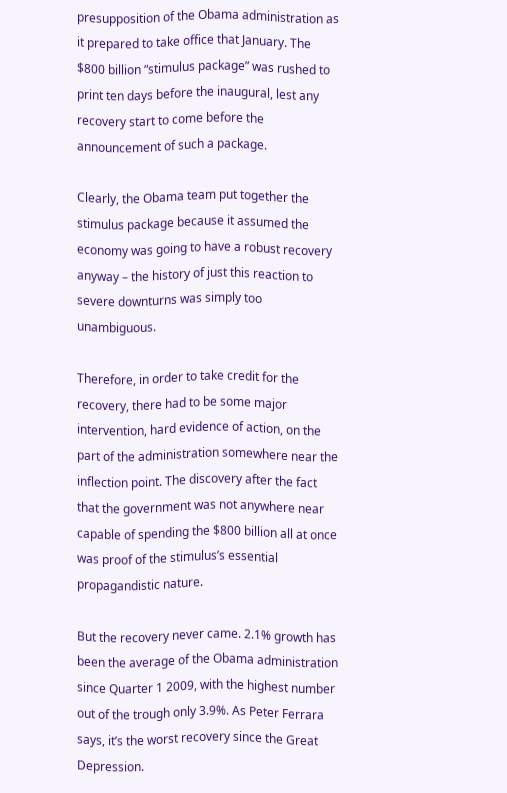presupposition of the Obama administration as it prepared to take office that January. The $800 billion “stimulus package” was rushed to print ten days before the inaugural, lest any recovery start to come before the announcement of such a package.

Clearly, the Obama team put together the stimulus package because it assumed the economy was going to have a robust recovery anyway – the history of just this reaction to severe downturns was simply too unambiguous.

Therefore, in order to take credit for the recovery, there had to be some major intervention, hard evidence of action, on the part of the administration somewhere near the inflection point. The discovery after the fact that the government was not anywhere near capable of spending the $800 billion all at once was proof of the stimulus’s essential propagandistic nature.

But the recovery never came. 2.1% growth has been the average of the Obama administration since Quarter 1 2009, with the highest number out of the trough only 3.9%. As Peter Ferrara says, it’s the worst recovery since the Great Depression.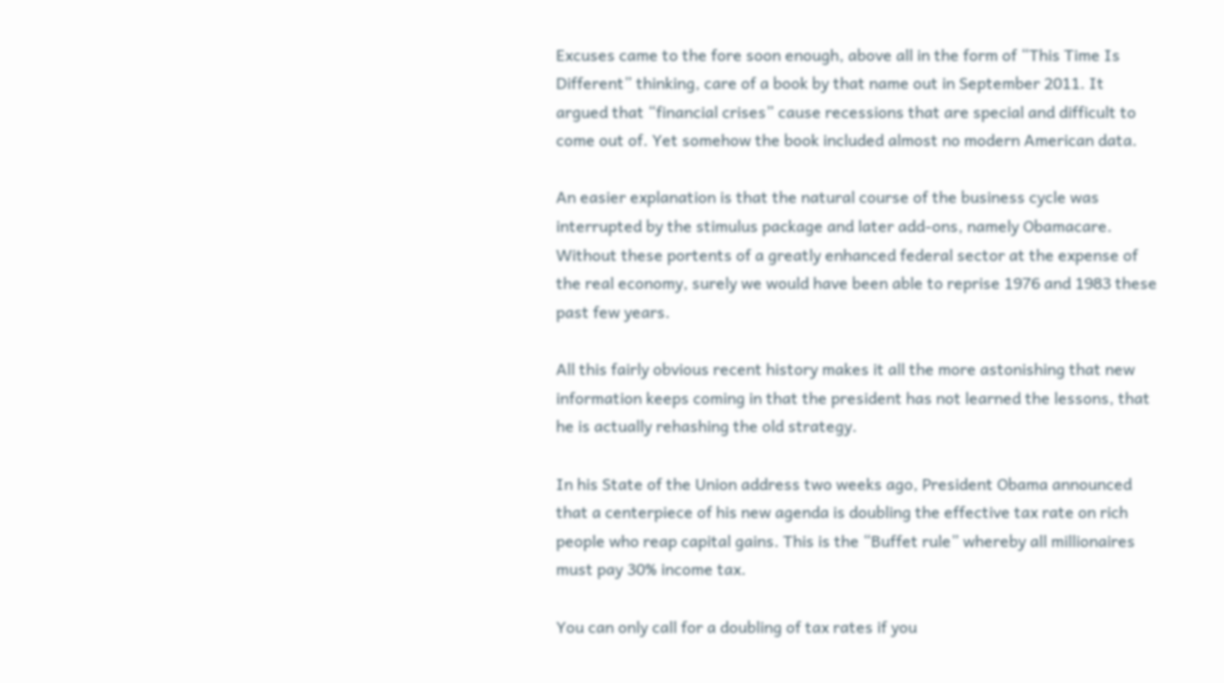Excuses came to the fore soon enough, above all in the form of “This Time Is Different” thinking, care of a book by that name out in September 2011. It argued that “financial crises” cause recessions that are special and difficult to come out of. Yet somehow the book included almost no modern American data.

An easier explanation is that the natural course of the business cycle was interrupted by the stimulus package and later add-ons, namely Obamacare. Without these portents of a greatly enhanced federal sector at the expense of the real economy, surely we would have been able to reprise 1976 and 1983 these past few years.

All this fairly obvious recent history makes it all the more astonishing that new information keeps coming in that the president has not learned the lessons, that he is actually rehashing the old strategy.

In his State of the Union address two weeks ago, President Obama announced that a centerpiece of his new agenda is doubling the effective tax rate on rich people who reap capital gains. This is the “Buffet rule” whereby all millionaires must pay 30% income tax.

You can only call for a doubling of tax rates if you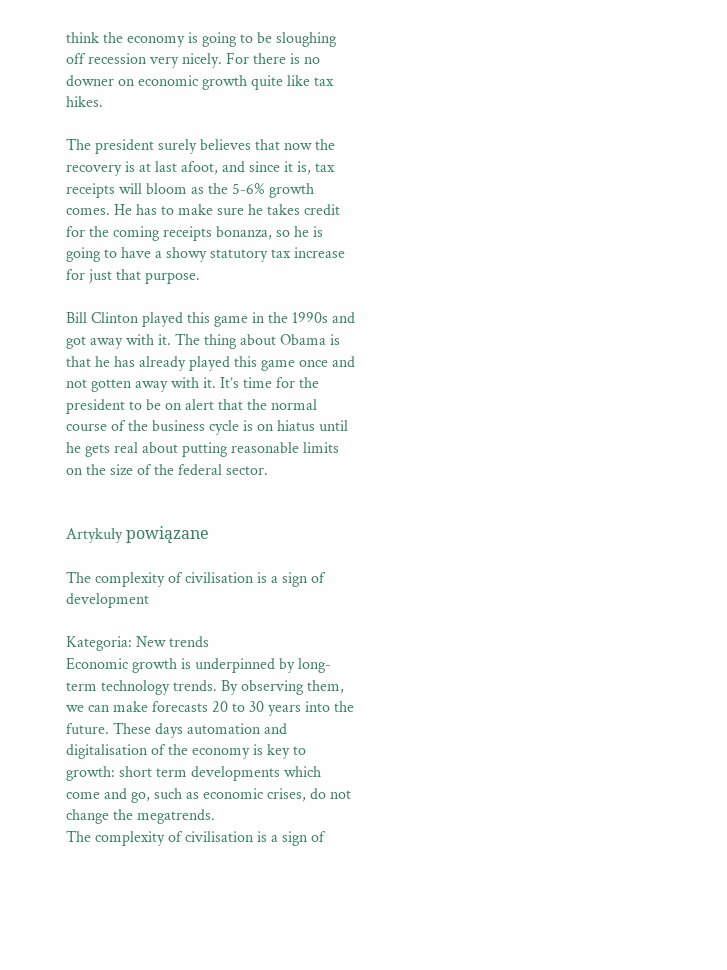think the economy is going to be sloughing off recession very nicely. For there is no downer on economic growth quite like tax hikes.

The president surely believes that now the recovery is at last afoot, and since it is, tax receipts will bloom as the 5-6% growth comes. He has to make sure he takes credit for the coming receipts bonanza, so he is going to have a showy statutory tax increase for just that purpose.

Bill Clinton played this game in the 1990s and got away with it. The thing about Obama is that he has already played this game once and not gotten away with it. It’s time for the president to be on alert that the normal course of the business cycle is on hiatus until he gets real about putting reasonable limits on the size of the federal sector.


Artykuły powiązane

The complexity of civilisation is a sign of development

Kategoria: New trends
Economic growth is underpinned by long-term technology trends. By observing them, we can make forecasts 20 to 30 years into the future. These days automation and digitalisation of the economy is key to growth: short term developments which come and go, such as economic crises, do not change the megatrends.
The complexity of civilisation is a sign of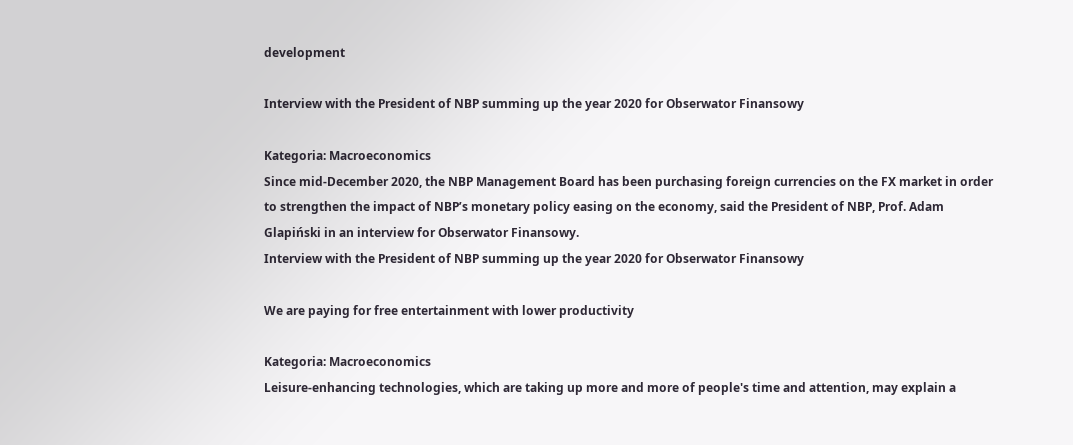development

Interview with the President of NBP summing up the year 2020 for Obserwator Finansowy

Kategoria: Macroeconomics
Since mid-December 2020, the NBP Management Board has been purchasing foreign currencies on the FX market in order to strengthen the impact of NBP’s monetary policy easing on the economy, said the President of NBP, Prof. Adam Glapiński in an interview for Obserwator Finansowy.
Interview with the President of NBP summing up the year 2020 for Obserwator Finansowy

We are paying for free entertainment with lower productivity

Kategoria: Macroeconomics
Leisure-enhancing technologies, which are taking up more and more of people's time and attention, may explain a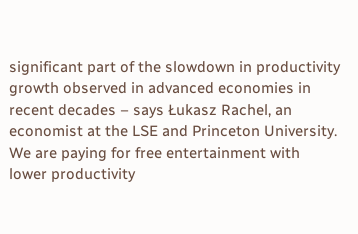significant part of the slowdown in productivity growth observed in advanced economies in recent decades – says Łukasz Rachel, an economist at the LSE and Princeton University.
We are paying for free entertainment with lower productivity